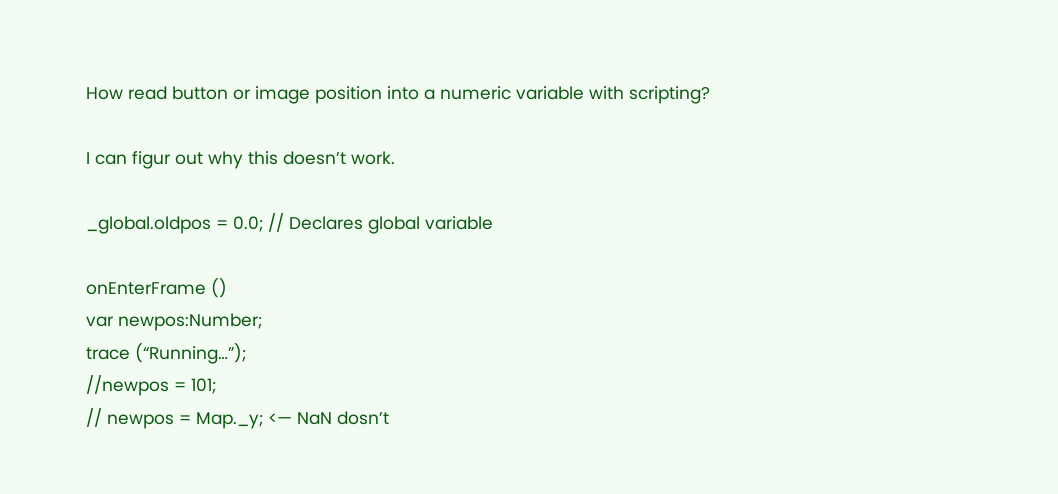How read button or image position into a numeric variable with scripting?

I can figur out why this doesn’t work.

_global.oldpos = 0.0; // Declares global variable

onEnterFrame ()
var newpos:Number;
trace (“Running…”);
//newpos = 101;
// newpos = Map._y; <— NaN dosn’t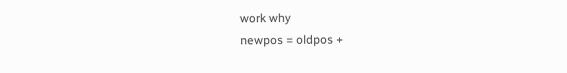work why
newpos = oldpos +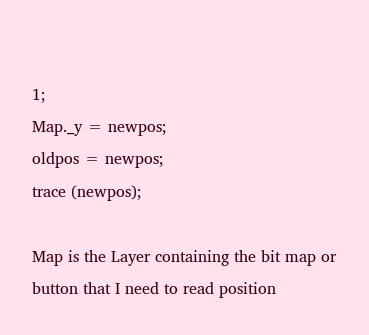1;
Map._y = newpos;
oldpos = newpos;
trace (newpos);

Map is the Layer containing the bit map or button that I need to read position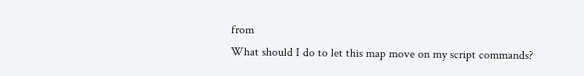from
What should I do to let this map move on my script commands?